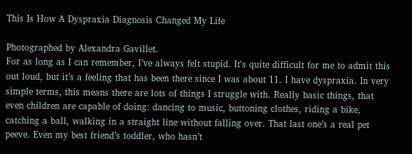This Is How A Dyspraxia Diagnosis Changed My Life

Photographed by Alexandra Gavillet.
For as long as I can remember, I’ve always felt stupid. It's quite difficult for me to admit this out loud, but it’s a feeling that has been there since I was about 11. I have dyspraxia. In very simple terms, this means there are lots of things I struggle with. Really basic things, that even children are capable of doing: dancing to music, buttoning clothes, riding a bike, catching a ball, walking in a straight line without falling over. That last one’s a real pet peeve. Even my best friend’s toddler, who hasn’t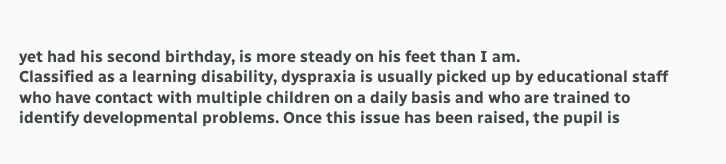yet had his second birthday, is more steady on his feet than I am.
Classified as a learning disability, dyspraxia is usually picked up by educational staff who have contact with multiple children on a daily basis and who are trained to identify developmental problems. Once this issue has been raised, the pupil is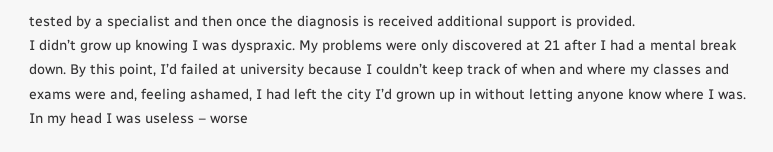tested by a specialist and then once the diagnosis is received additional support is provided.
I didn’t grow up knowing I was dyspraxic. My problems were only discovered at 21 after I had a mental break down. By this point, I’d failed at university because I couldn’t keep track of when and where my classes and exams were and, feeling ashamed, I had left the city I’d grown up in without letting anyone know where I was. In my head I was useless – worse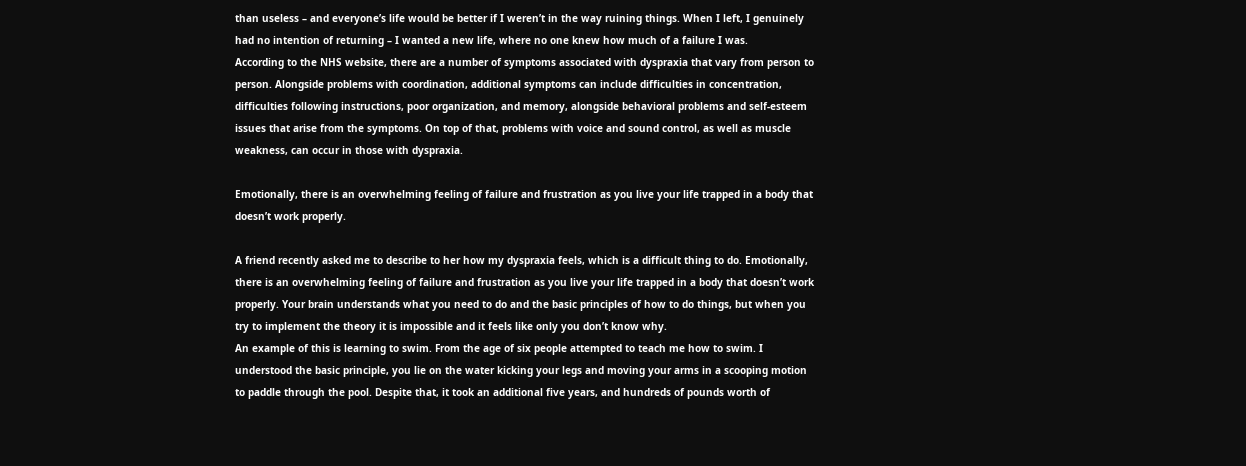than useless – and everyone’s life would be better if I weren’t in the way ruining things. When I left, I genuinely had no intention of returning – I wanted a new life, where no one knew how much of a failure I was.
According to the NHS website, there are a number of symptoms associated with dyspraxia that vary from person to person. Alongside problems with coordination, additional symptoms can include difficulties in concentration, difficulties following instructions, poor organization, and memory, alongside behavioral problems and self-esteem issues that arise from the symptoms. On top of that, problems with voice and sound control, as well as muscle weakness, can occur in those with dyspraxia.

Emotionally, there is an overwhelming feeling of failure and frustration as you live your life trapped in a body that doesn’t work properly.

A friend recently asked me to describe to her how my dyspraxia feels, which is a difficult thing to do. Emotionally, there is an overwhelming feeling of failure and frustration as you live your life trapped in a body that doesn’t work properly. Your brain understands what you need to do and the basic principles of how to do things, but when you try to implement the theory it is impossible and it feels like only you don’t know why.
An example of this is learning to swim. From the age of six people attempted to teach me how to swim. I understood the basic principle, you lie on the water kicking your legs and moving your arms in a scooping motion to paddle through the pool. Despite that, it took an additional five years, and hundreds of pounds worth of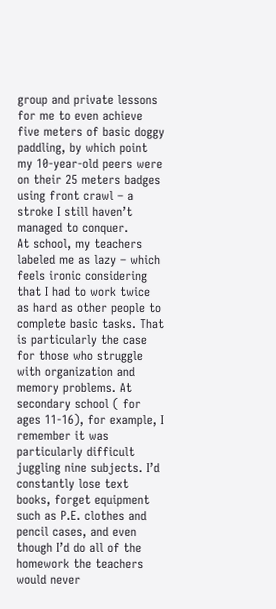group and private lessons for me to even achieve five meters of basic doggy paddling, by which point my 10-year-old peers were on their 25 meters badges using front crawl – a stroke I still haven’t managed to conquer.
At school, my teachers labeled me as lazy – which feels ironic considering that I had to work twice as hard as other people to complete basic tasks. That is particularly the case for those who struggle with organization and memory problems. At secondary school ( for ages 11-16), for example, I remember it was particularly difficult juggling nine subjects. I’d constantly lose text books, forget equipment such as P.E. clothes and pencil cases, and even though I’d do all of the homework the teachers would never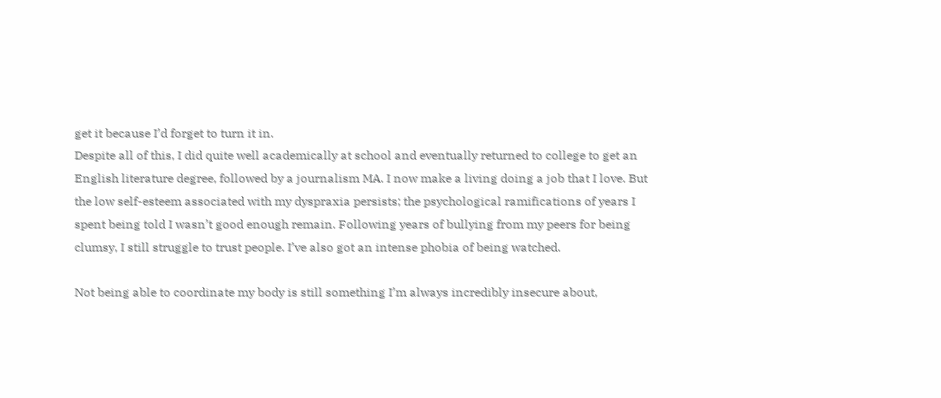get it because I’d forget to turn it in.
Despite all of this, I did quite well academically at school and eventually returned to college to get an English literature degree, followed by a journalism MA. I now make a living doing a job that I love. But the low self-esteem associated with my dyspraxia persists; the psychological ramifications of years I spent being told I wasn’t good enough remain. Following years of bullying from my peers for being clumsy, I still struggle to trust people. I’ve also got an intense phobia of being watched.

Not being able to coordinate my body is still something I’m always incredibly insecure about,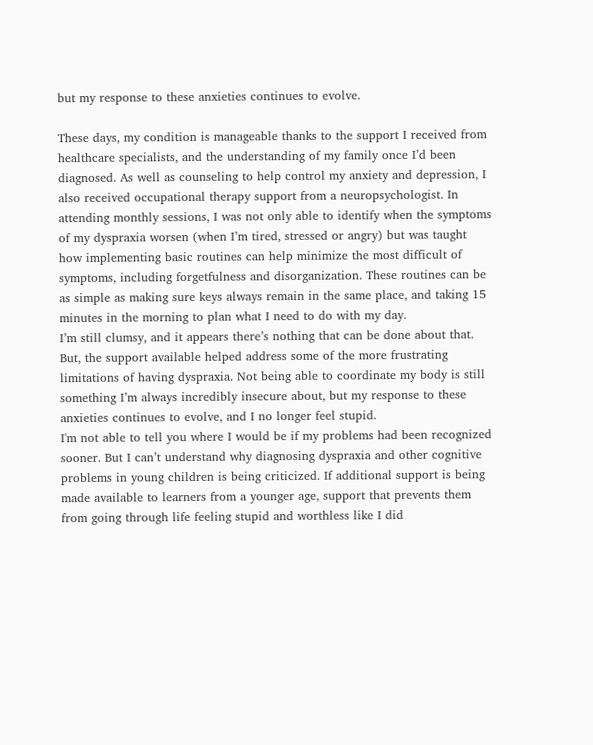but my response to these anxieties continues to evolve.

These days, my condition is manageable thanks to the support I received from healthcare specialists, and the understanding of my family once I’d been diagnosed. As well as counseling to help control my anxiety and depression, I also received occupational therapy support from a neuropsychologist. In attending monthly sessions, I was not only able to identify when the symptoms of my dyspraxia worsen (when I’m tired, stressed or angry) but was taught how implementing basic routines can help minimize the most difficult of symptoms, including forgetfulness and disorganization. These routines can be as simple as making sure keys always remain in the same place, and taking 15 minutes in the morning to plan what I need to do with my day.
I’m still clumsy, and it appears there’s nothing that can be done about that. But, the support available helped address some of the more frustrating limitations of having dyspraxia. Not being able to coordinate my body is still something I’m always incredibly insecure about, but my response to these anxieties continues to evolve, and I no longer feel stupid.
I'm not able to tell you where I would be if my problems had been recognized sooner. But I can’t understand why diagnosing dyspraxia and other cognitive problems in young children is being criticized. If additional support is being made available to learners from a younger age, support that prevents them from going through life feeling stupid and worthless like I did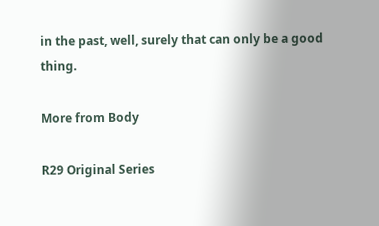in the past, well, surely that can only be a good thing.

More from Body

R29 Original Series